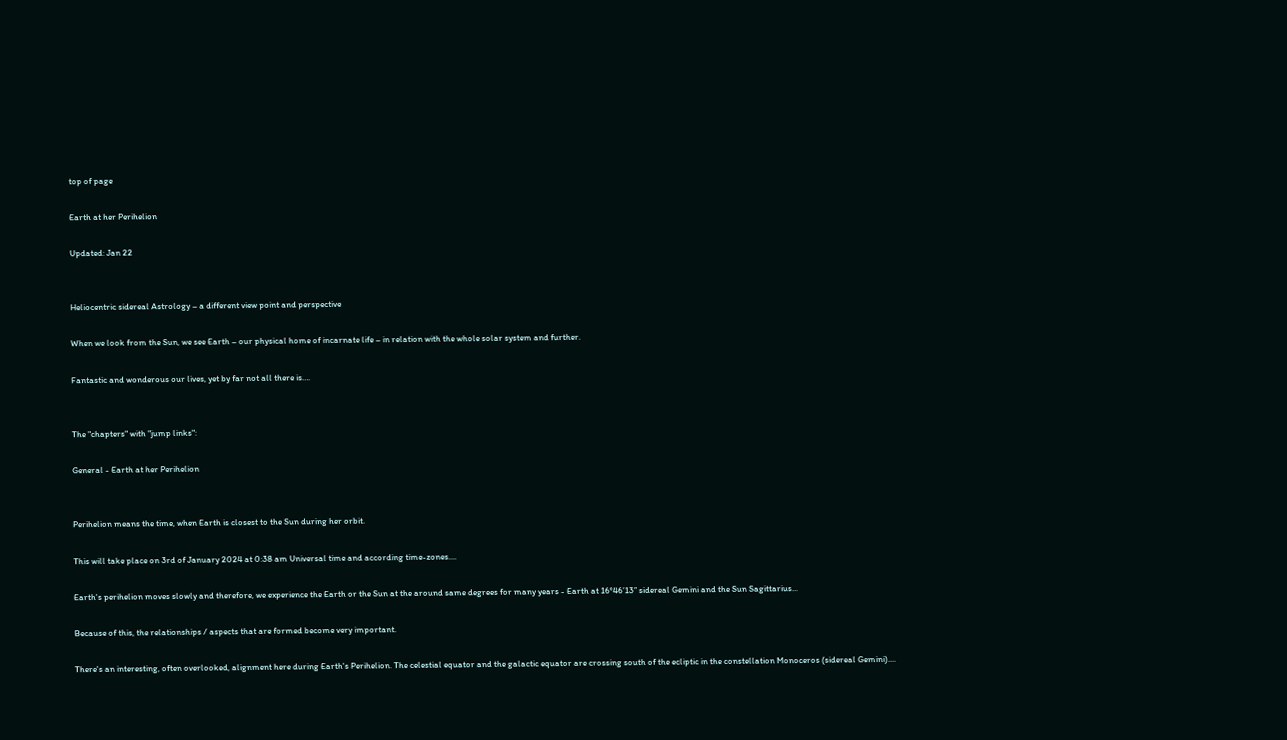top of page

Earth at her Perihelion

Updated: Jan 22


Heliocentric sidereal Astrology – a different view point and perspective

When we look from the Sun, we see Earth – our physical home of incarnate life – in relation with the whole solar system and further.

Fantastic and wonderous our lives, yet by far not all there is….


The "chapters" with "jump links":

General - Earth at her Perihelion


Perihelion means the time, when Earth is closest to the Sun during her orbit.

This will take place on 3rd of January 2024 at 0:38 am Universal time and according time-zones....

Earth's perihelion moves slowly and therefore, we experience the Earth or the Sun at the around same degrees for many years - Earth at 16°46’13” sidereal Gemini and the Sun Sagittarius...

Because of this, the relationships / aspects that are formed become very important.

There's an interesting, often overlooked, alignment here during Earth's Perihelion. The celestial equator and the galactic equator are crossing south of the ecliptic in the constellation Monoceros (sidereal Gemini)....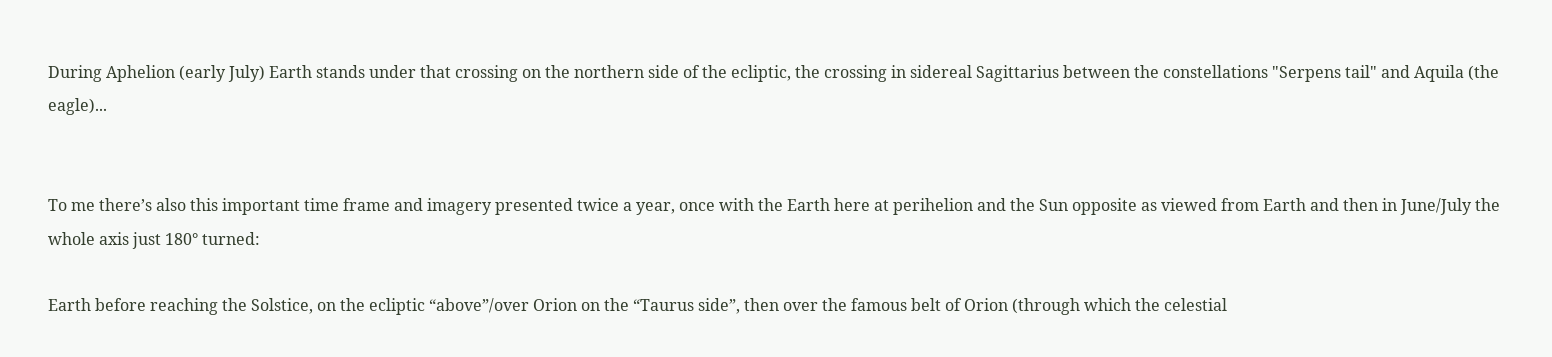During Aphelion (early July) Earth stands under that crossing on the northern side of the ecliptic, the crossing in sidereal Sagittarius between the constellations "Serpens tail" and Aquila (the eagle)...


To me there’s also this important time frame and imagery presented twice a year, once with the Earth here at perihelion and the Sun opposite as viewed from Earth and then in June/July the whole axis just 180° turned:

Earth before reaching the Solstice, on the ecliptic “above”/over Orion on the “Taurus side”, then over the famous belt of Orion (through which the celestial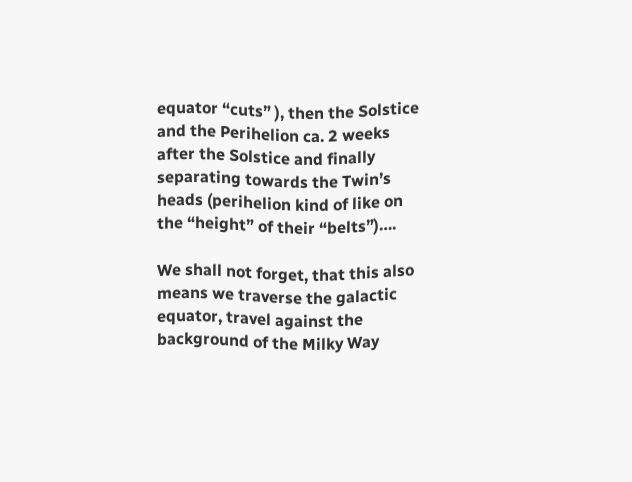equator “cuts” ), then the Solstice and the Perihelion ca. 2 weeks after the Solstice and finally separating towards the Twin’s heads (perihelion kind of like on the “height” of their “belts”)….

We shall not forget, that this also means we traverse the galactic equator, travel against the background of the Milky Way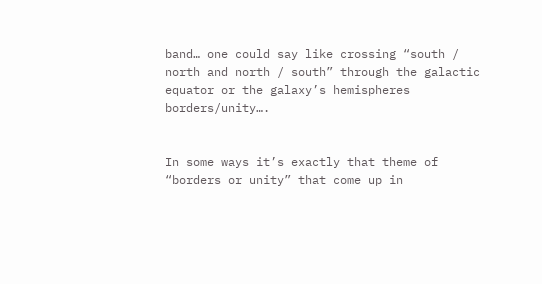band… one could say like crossing “south / north and north / south” through the galactic equator or the galaxy’s hemispheres borders/unity….


In some ways it’s exactly that theme of “borders or unity” that come up in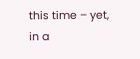this time – yet, in a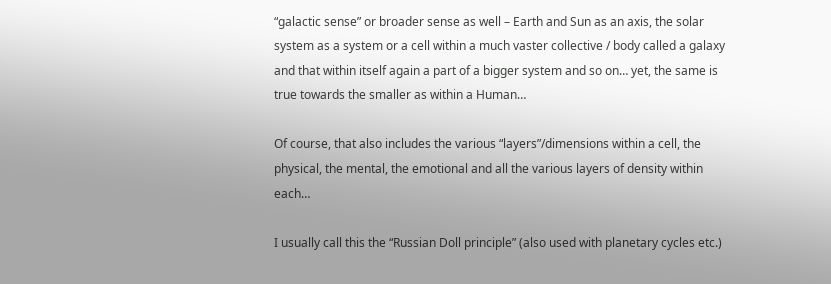“galactic sense” or broader sense as well – Earth and Sun as an axis, the solar system as a system or a cell within a much vaster collective / body called a galaxy and that within itself again a part of a bigger system and so on… yet, the same is true towards the smaller as within a Human…

Of course, that also includes the various “layers”/dimensions within a cell, the physical, the mental, the emotional and all the various layers of density within each…

I usually call this the “Russian Doll principle” (also used with planetary cycles etc.)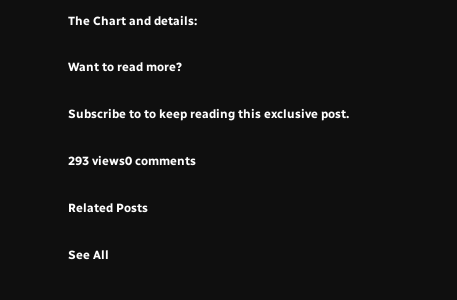The Chart and details:

Want to read more?

Subscribe to to keep reading this exclusive post.

293 views0 comments

Related Posts

See All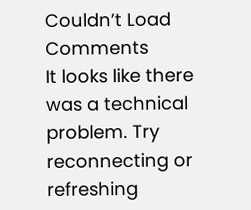Couldn’t Load Comments
It looks like there was a technical problem. Try reconnecting or refreshing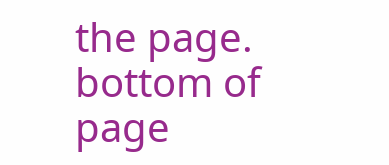the page.
bottom of page